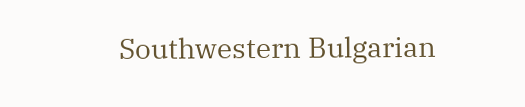Southwestern Bulgarian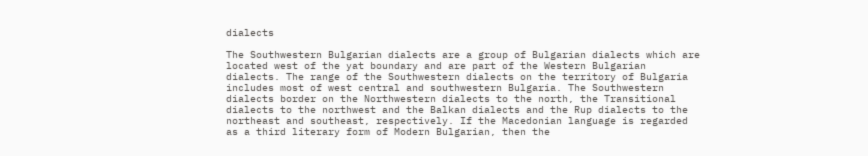dialects

The Southwestern Bulgarian dialects are a group of Bulgarian dialects which are located west of the yat boundary and are part of the Western Bulgarian dialects. The range of the Southwestern dialects on the territory of Bulgaria includes most of west central and southwestern Bulgaria. The Southwestern dialects border on the Northwestern dialects to the north, the Transitional dialects to the northwest and the Balkan dialects and the Rup dialects to the northeast and southeast, respectively. If the Macedonian language is regarded as a third literary form of Modern Bulgarian, then the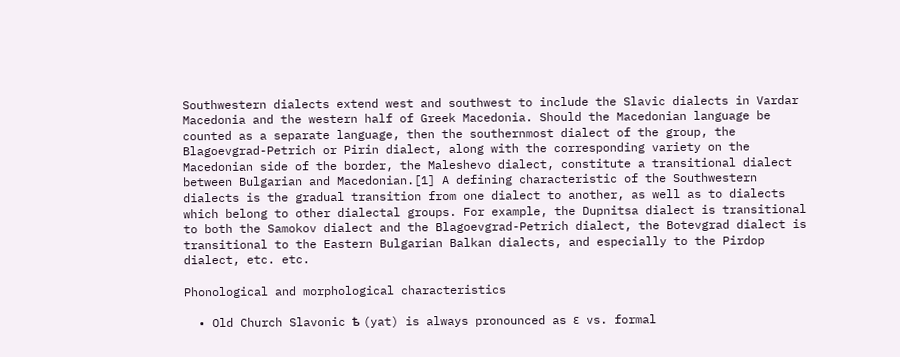Southwestern dialects extend west and southwest to include the Slavic dialects in Vardar Macedonia and the western half of Greek Macedonia. Should the Macedonian language be counted as a separate language, then the southernmost dialect of the group, the Blagoevgrad-Petrich or Pirin dialect, along with the corresponding variety on the Macedonian side of the border, the Maleshevo dialect, constitute a transitional dialect between Bulgarian and Macedonian.[1] A defining characteristic of the Southwestern dialects is the gradual transition from one dialect to another, as well as to dialects which belong to other dialectal groups. For example, the Dupnitsa dialect is transitional to both the Samokov dialect and the Blagoevgrad-Petrich dialect, the Botevgrad dialect is transitional to the Eastern Bulgarian Balkan dialects, and especially to the Pirdop dialect, etc. etc.

Phonological and morphological characteristics

  • Old Church Slavonic ѣ (yat) is always pronounced as ɛ vs. formal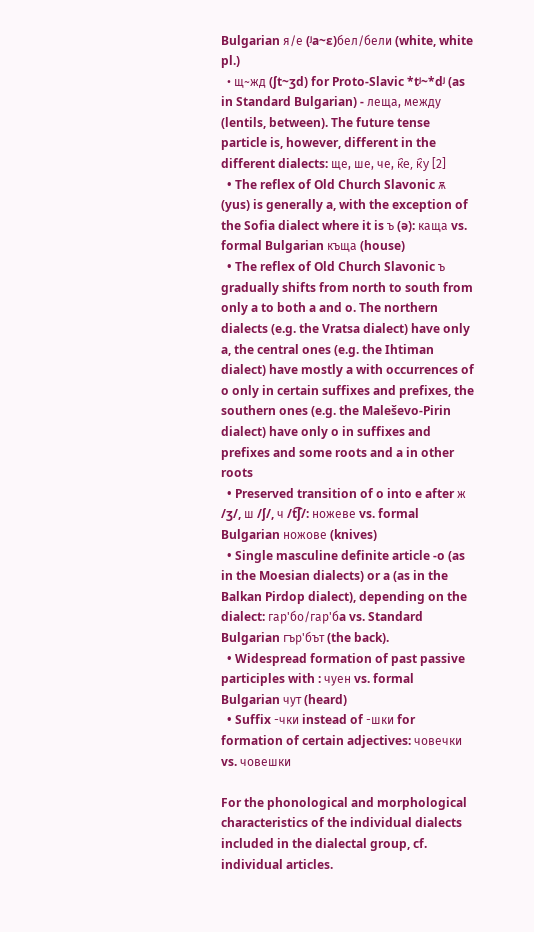Bulgarian я/е (ʲa~ɛ)бел/бели (white, white pl.)
  • щ~жд (ʃt~ʒd) for Proto-Slavic *tʲ~*dʲ (as in Standard Bulgarian) - леща, между (lentils, between). The future tense particle is, however, different in the different dialects: ще, ше, че, к҄е, к҄у [2]
  • The reflex of Old Church Slavonic ѫ (yus) is generally a, with the exception of the Sofia dialect where it is ъ (ə): каща vs. formal Bulgarian къща (house)
  • The reflex of Old Church Slavonic ъ gradually shifts from north to south from only a to both a and o. The northern dialects (e.g. the Vratsa dialect) have only a, the central ones (e.g. the Ihtiman dialect) have mostly a with occurrences of o only in certain suffixes and prefixes, the southern ones (e.g. the Maleševo-Pirin dialect) have only o in suffixes and prefixes and some roots and a in other roots
  • Preserved transition of o into e after ж /ʒ/, ш /ʃ/, ч /t͡ʃ/: ножеве vs. formal Bulgarian ножове (knives)
  • Single masculine definite article -o (as in the Moesian dialects) or a (as in the Balkan Pirdop dialect), depending on the dialect: гар'бо/гар'бa vs. Standard Bulgarian гър'бът (the back).
  • Widespread formation of past passive participles with : чуен vs. formal Bulgarian чут (heard)
  • Suffix -чки instead of -шки for formation of certain adjectives: човечки vs. човешки

For the phonological and morphological characteristics of the individual dialects included in the dialectal group, cf. individual articles.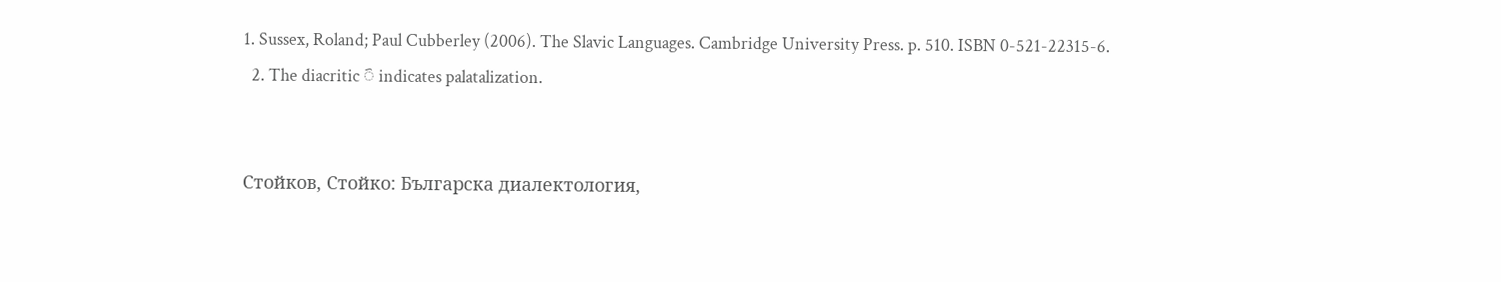1. Sussex, Roland; Paul Cubberley (2006). The Slavic Languages. Cambridge University Press. p. 510. ISBN 0-521-22315-6.
  2. The diacritic ◌҄ indicates palatalization.


Стойков, Стойко: Българска диалектология,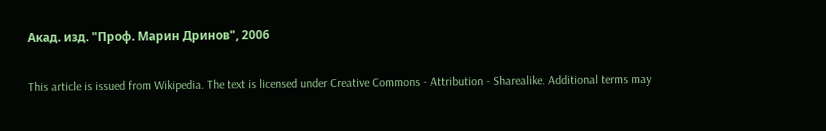Акад. изд. "Проф. Марин Дринов", 2006

This article is issued from Wikipedia. The text is licensed under Creative Commons - Attribution - Sharealike. Additional terms may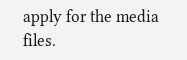apply for the media files.